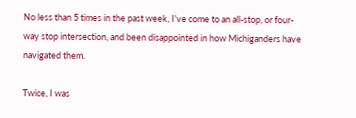No less than 5 times in the past week, I've come to an all-stop, or four-way stop intersection, and been disappointed in how Michiganders have navigated them.

Twice, I was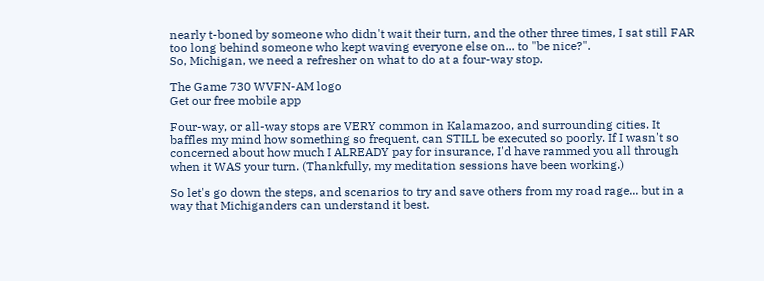nearly t-boned by someone who didn't wait their turn, and the other three times, I sat still FAR too long behind someone who kept waving everyone else on... to "be nice?".
So, Michigan, we need a refresher on what to do at a four-way stop.

The Game 730 WVFN-AM logo
Get our free mobile app

Four-way, or all-way stops are VERY common in Kalamazoo, and surrounding cities. It baffles my mind how something so frequent, can STILL be executed so poorly. If I wasn't so concerned about how much I ALREADY pay for insurance, I'd have rammed you all through when it WAS your turn. (Thankfully, my meditation sessions have been working.)

So let's go down the steps, and scenarios to try and save others from my road rage... but in a way that Michiganders can understand it best.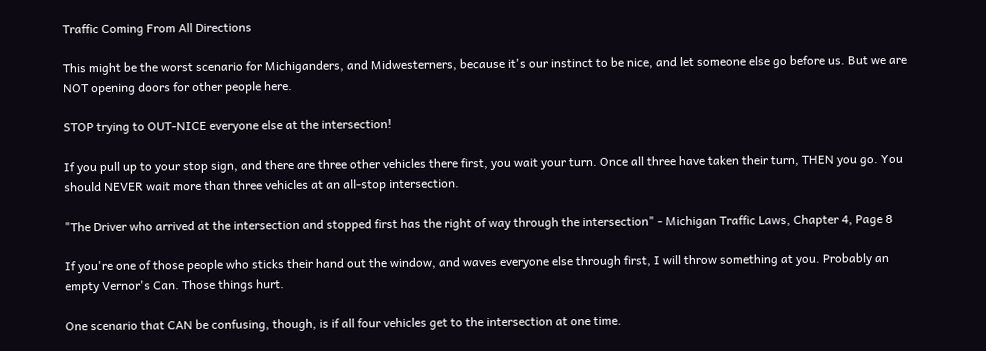Traffic Coming From All Directions

This might be the worst scenario for Michiganders, and Midwesterners, because it's our instinct to be nice, and let someone else go before us. But we are NOT opening doors for other people here.

STOP trying to OUT-NICE everyone else at the intersection!

If you pull up to your stop sign, and there are three other vehicles there first, you wait your turn. Once all three have taken their turn, THEN you go. You should NEVER wait more than three vehicles at an all-stop intersection.

"The Driver who arrived at the intersection and stopped first has the right of way through the intersection" - Michigan Traffic Laws, Chapter 4, Page 8

If you're one of those people who sticks their hand out the window, and waves everyone else through first, I will throw something at you. Probably an empty Vernor's Can. Those things hurt.

One scenario that CAN be confusing, though, is if all four vehicles get to the intersection at one time.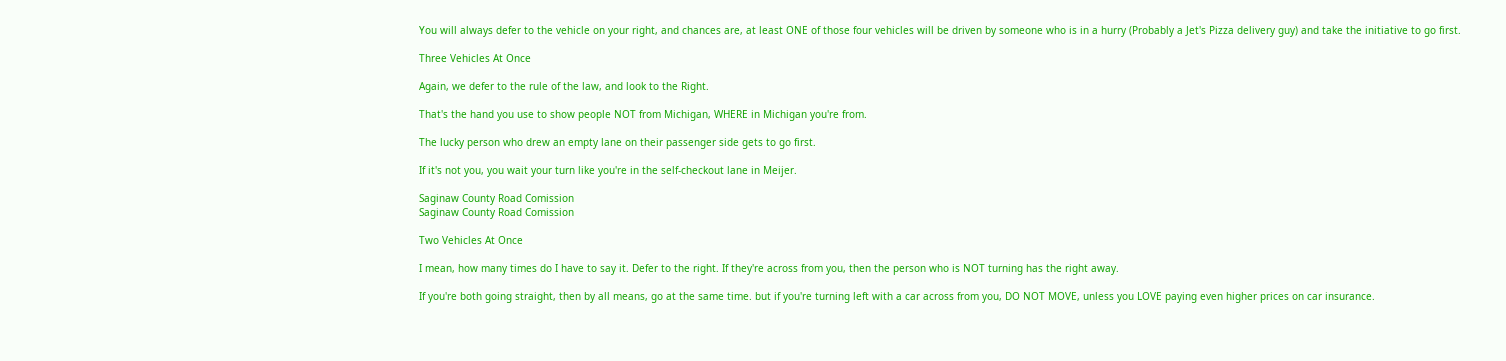You will always defer to the vehicle on your right, and chances are, at least ONE of those four vehicles will be driven by someone who is in a hurry (Probably a Jet's Pizza delivery guy) and take the initiative to go first.

Three Vehicles At Once

Again, we defer to the rule of the law, and look to the Right.

That's the hand you use to show people NOT from Michigan, WHERE in Michigan you're from.

The lucky person who drew an empty lane on their passenger side gets to go first.

If it's not you, you wait your turn like you're in the self-checkout lane in Meijer.

Saginaw County Road Comission
Saginaw County Road Comission

Two Vehicles At Once

I mean, how many times do I have to say it. Defer to the right. If they're across from you, then the person who is NOT turning has the right away.

If you're both going straight, then by all means, go at the same time. but if you're turning left with a car across from you, DO NOT MOVE, unless you LOVE paying even higher prices on car insurance.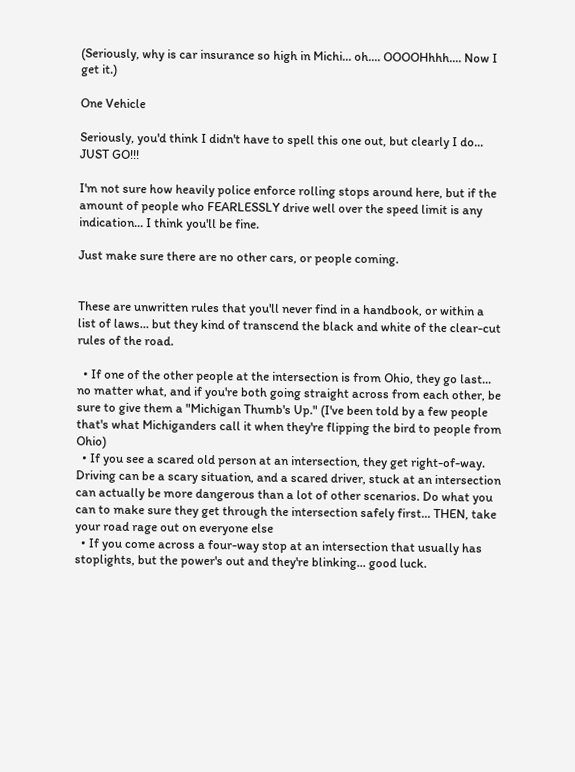(Seriously, why is car insurance so high in Michi... oh.... OOOOHhhh.... Now I get it.)

One Vehicle

Seriously, you'd think I didn't have to spell this one out, but clearly I do... JUST GO!!!

I'm not sure how heavily police enforce rolling stops around here, but if the amount of people who FEARLESSLY drive well over the speed limit is any indication... I think you'll be fine.

Just make sure there are no other cars, or people coming.


These are unwritten rules that you'll never find in a handbook, or within a list of laws... but they kind of transcend the black and white of the clear-cut rules of the road.

  • If one of the other people at the intersection is from Ohio, they go last... no matter what, and if you're both going straight across from each other, be sure to give them a "Michigan Thumb's Up." (I've been told by a few people that's what Michiganders call it when they're flipping the bird to people from Ohio)
  • If you see a scared old person at an intersection, they get right-of-way. Driving can be a scary situation, and a scared driver, stuck at an intersection can actually be more dangerous than a lot of other scenarios. Do what you can to make sure they get through the intersection safely first... THEN, take your road rage out on everyone else
  • If you come across a four-way stop at an intersection that usually has stoplights, but the power's out and they're blinking... good luck.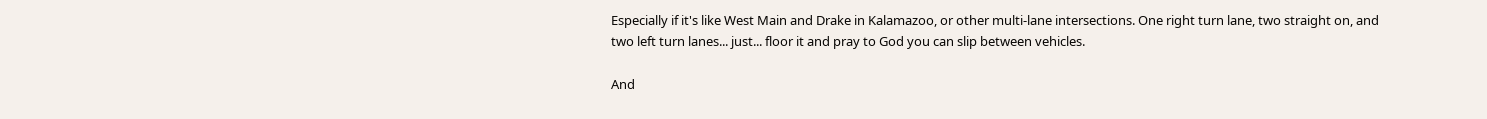Especially if it's like West Main and Drake in Kalamazoo, or other multi-lane intersections. One right turn lane, two straight on, and two left turn lanes... just... floor it and pray to God you can slip between vehicles.

And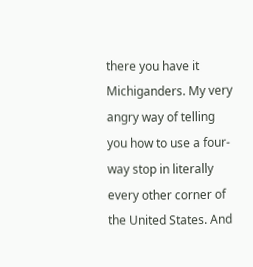there you have it Michiganders. My very angry way of telling you how to use a four-way stop in literally every other corner of the United States. And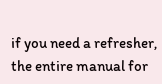if you need a refresher, the entire manual for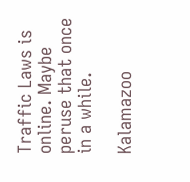Traffic Laws is online. Maybe peruse that once in a while.

Kalamazoo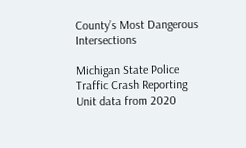County’s Most Dangerous Intersections

Michigan State Police Traffic Crash Reporting Unit data from 2020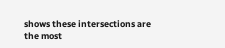shows these intersections are the most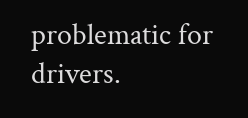problematic for drivers.